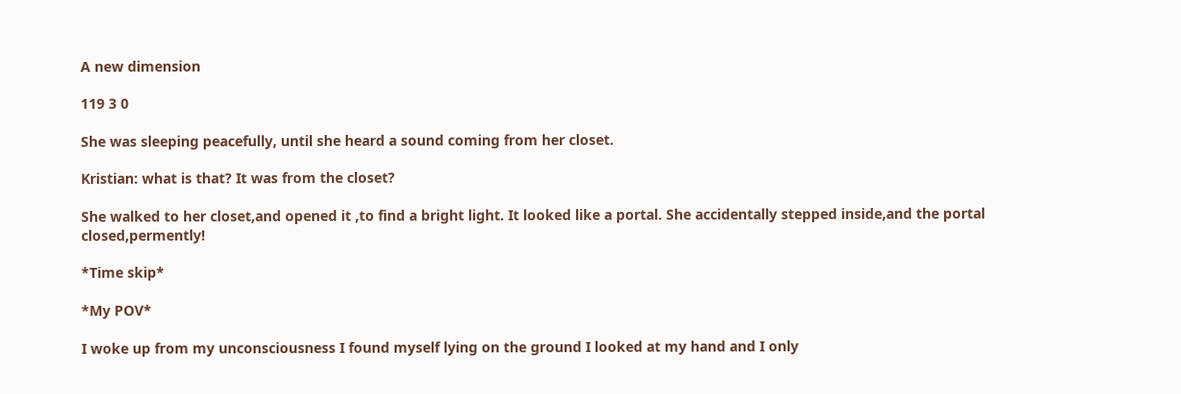A new dimension

119 3 0

She was sleeping peacefully, until she heard a sound coming from her closet.

Kristian: what is that? It was from the closet?

She walked to her closet,and opened it ,to find a bright light. It looked like a portal. She accidentally stepped inside,and the portal closed,permently!

*Time skip*

*My POV*

I woke up from my unconsciousness I found myself lying on the ground I looked at my hand and I only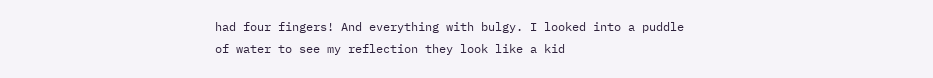had four fingers! And everything with bulgy. I looked into a puddle of water to see my reflection they look like a kid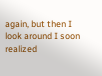again, but then I look around I soon realized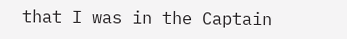that I was in the Captain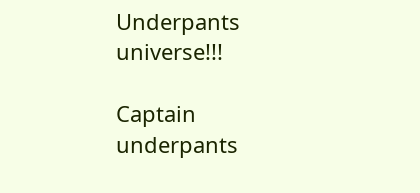Underpants universe!!!

Captain underpants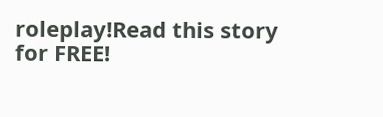roleplay!Read this story for FREE!